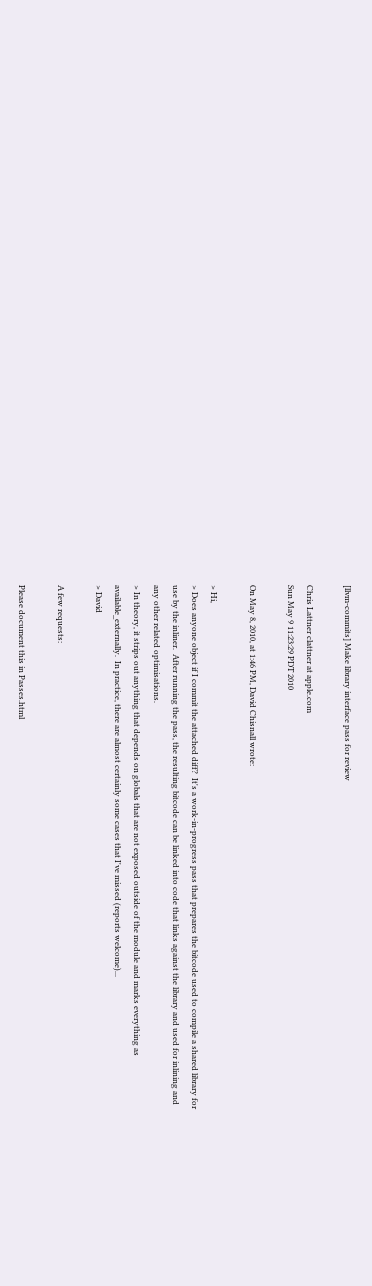[llvm-commits] Make library interface pass for review

Chris Lattner clattner at apple.com
Sun May 9 11:23:29 PDT 2010

On May 8, 2010, at 1:46 PM, David Chisnall wrote:

> Hi,
> Does anyone object if I commit the attached diff?  It's a work-in-progress pass that prepares the bitcode used to compile a shared library for use by the inliner.  After running the pass, the resulting bitcode can be linked into code that links against the library and used for inlining and any other related optimisations.
> In theory, it strips out anything that depends on globals that are not exposed outside of the module and marks everything as available_externally.  In practice, there are almost certainly some cases that I've missed (reports welcome)...
> David

A few requests:

Please document this in Passes.html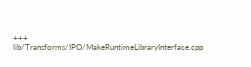+++ lib/Transforms/IPO/MakeRuntimeLibraryInterface.cpp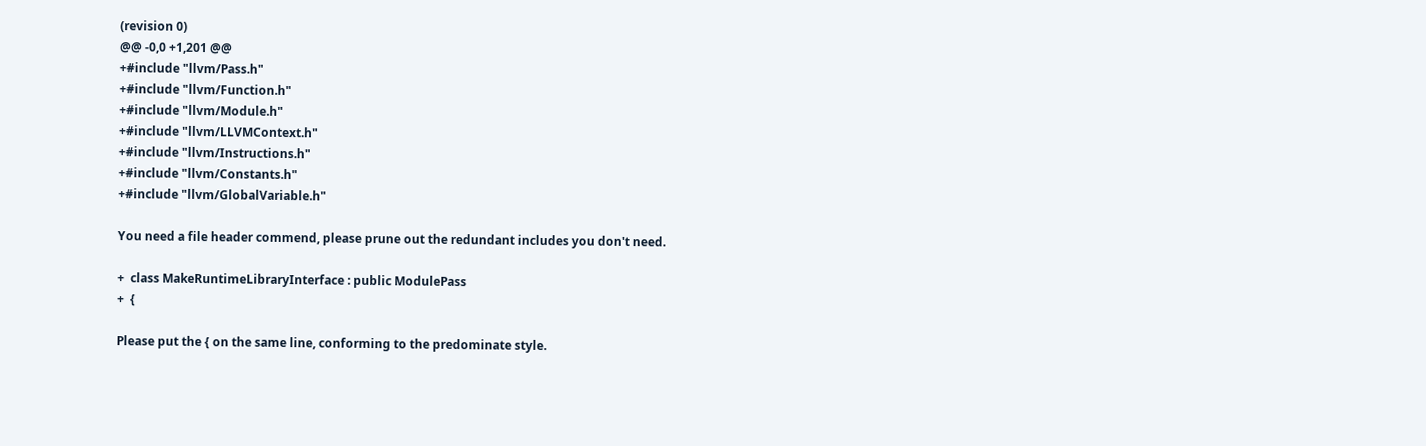(revision 0)
@@ -0,0 +1,201 @@
+#include "llvm/Pass.h"
+#include "llvm/Function.h"
+#include "llvm/Module.h"
+#include "llvm/LLVMContext.h"
+#include "llvm/Instructions.h"
+#include "llvm/Constants.h"
+#include "llvm/GlobalVariable.h"

You need a file header commend, please prune out the redundant includes you don't need.

+  class MakeRuntimeLibraryInterface : public ModulePass
+  {

Please put the { on the same line, conforming to the predominate style.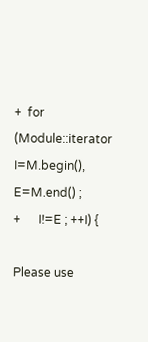+  for (Module::iterator I=M.begin(), E=M.end() ;
+      I!=E ; ++I) {

Please use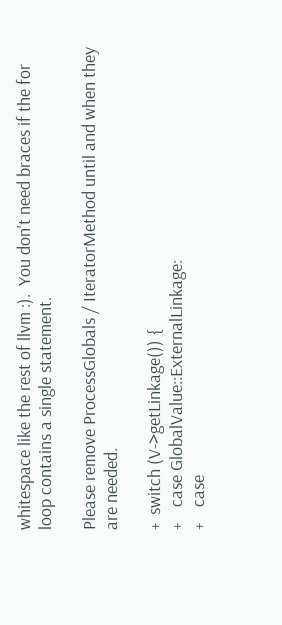whitespace like the rest of llvm :).  You don't need braces if the for loop contains a single statement.

Please remove ProcessGlobals / IteratorMethod until and when they are needed.

+  switch (V->getLinkage()) {
+    case GlobalValue::ExternalLinkage:
+    case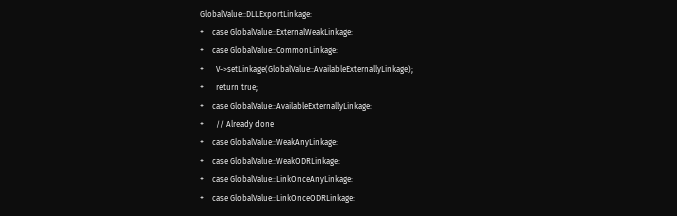GlobalValue::DLLExportLinkage:
+    case GlobalValue::ExternalWeakLinkage:
+    case GlobalValue::CommonLinkage:
+      V->setLinkage(GlobalValue::AvailableExternallyLinkage);
+      return true;
+    case GlobalValue::AvailableExternallyLinkage:
+      // Already done
+    case GlobalValue::WeakAnyLinkage:
+    case GlobalValue::WeakODRLinkage:
+    case GlobalValue::LinkOnceAnyLinkage:
+    case GlobalValue::LinkOnceODRLinkage: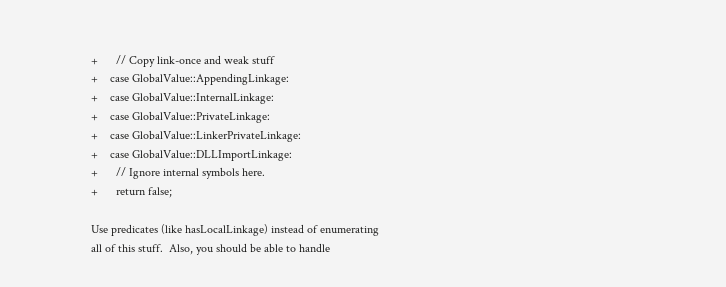+      // Copy link-once and weak stuff
+    case GlobalValue::AppendingLinkage:
+    case GlobalValue::InternalLinkage:
+    case GlobalValue::PrivateLinkage:
+    case GlobalValue::LinkerPrivateLinkage:
+    case GlobalValue::DLLImportLinkage:
+      // Ignore internal symbols here.
+      return false;

Use predicates (like hasLocalLinkage) instead of enumerating all of this stuff.  Also, you should be able to handle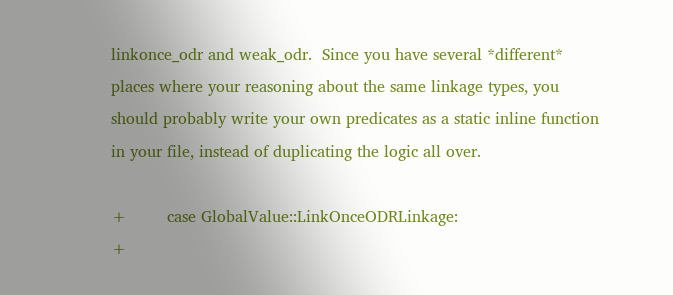linkonce_odr and weak_odr.  Since you have several *different* places where your reasoning about the same linkage types, you should probably write your own predicates as a static inline function in your file, instead of duplicating the logic all over.

+        case GlobalValue::LinkOnceODRLinkage:
+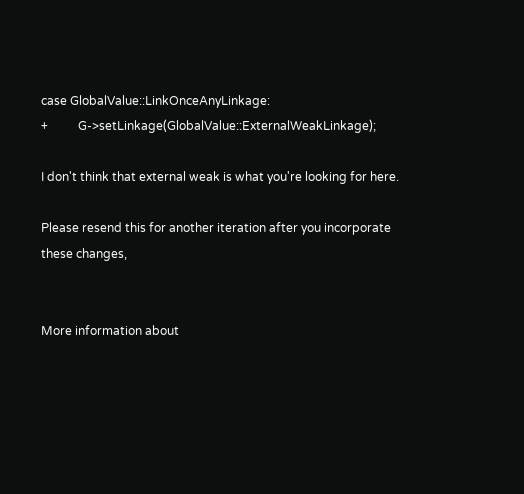case GlobalValue::LinkOnceAnyLinkage:
+          G->setLinkage(GlobalValue::ExternalWeakLinkage);

I don't think that external weak is what you're looking for here.

Please resend this for another iteration after you incorporate these changes,


More information about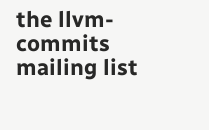the llvm-commits mailing list